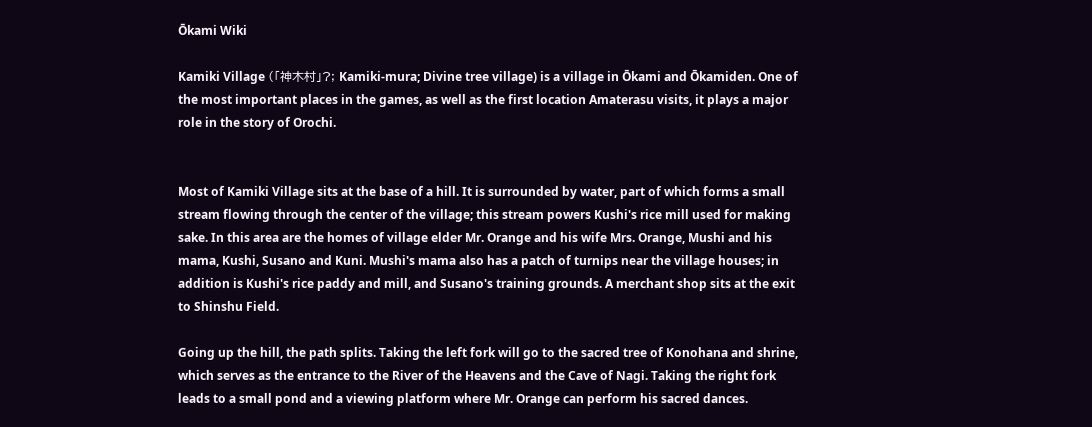Ōkami Wiki

Kamiki Village (「神木村」?; Kamiki-mura; Divine tree village) is a village in Ōkami and Ōkamiden. One of the most important places in the games, as well as the first location Amaterasu visits, it plays a major role in the story of Orochi.


Most of Kamiki Village sits at the base of a hill. It is surrounded by water, part of which forms a small stream flowing through the center of the village; this stream powers Kushi's rice mill used for making sake. In this area are the homes of village elder Mr. Orange and his wife Mrs. Orange, Mushi and his mama, Kushi, Susano and Kuni. Mushi's mama also has a patch of turnips near the village houses; in addition is Kushi's rice paddy and mill, and Susano's training grounds. A merchant shop sits at the exit to Shinshu Field.

Going up the hill, the path splits. Taking the left fork will go to the sacred tree of Konohana and shrine, which serves as the entrance to the River of the Heavens and the Cave of Nagi. Taking the right fork leads to a small pond and a viewing platform where Mr. Orange can perform his sacred dances.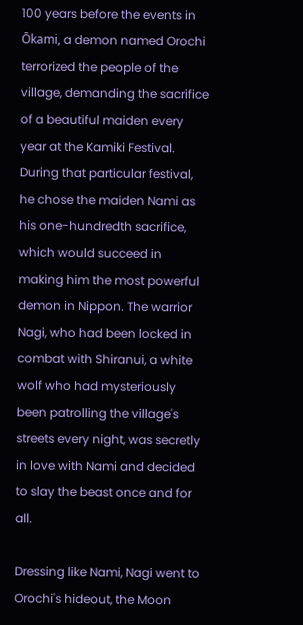100 years before the events in Ōkami, a demon named Orochi terrorized the people of the village, demanding the sacrifice of a beautiful maiden every year at the Kamiki Festival. During that particular festival, he chose the maiden Nami as his one-hundredth sacrifice, which would succeed in making him the most powerful demon in Nippon. The warrior Nagi, who had been locked in combat with Shiranui, a white wolf who had mysteriously been patrolling the village's streets every night, was secretly in love with Nami and decided to slay the beast once and for all.

Dressing like Nami, Nagi went to Orochi's hideout, the Moon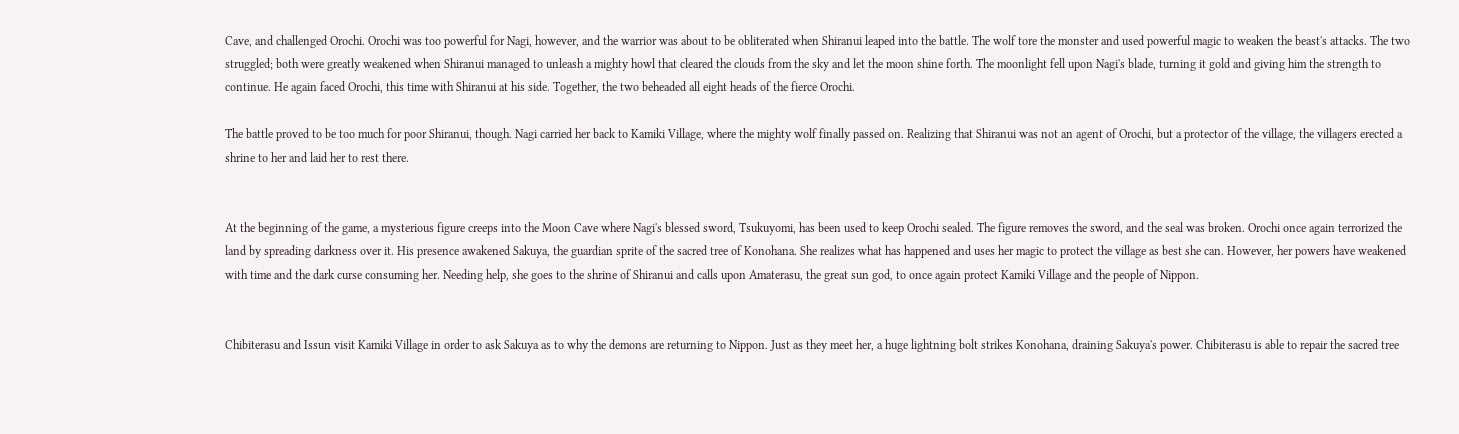Cave, and challenged Orochi. Orochi was too powerful for Nagi, however, and the warrior was about to be obliterated when Shiranui leaped into the battle. The wolf tore the monster and used powerful magic to weaken the beast's attacks. The two struggled; both were greatly weakened when Shiranui managed to unleash a mighty howl that cleared the clouds from the sky and let the moon shine forth. The moonlight fell upon Nagi's blade, turning it gold and giving him the strength to continue. He again faced Orochi, this time with Shiranui at his side. Together, the two beheaded all eight heads of the fierce Orochi.

The battle proved to be too much for poor Shiranui, though. Nagi carried her back to Kamiki Village, where the mighty wolf finally passed on. Realizing that Shiranui was not an agent of Orochi, but a protector of the village, the villagers erected a shrine to her and laid her to rest there.


At the beginning of the game, a mysterious figure creeps into the Moon Cave where Nagi's blessed sword, Tsukuyomi, has been used to keep Orochi sealed. The figure removes the sword, and the seal was broken. Orochi once again terrorized the land by spreading darkness over it. His presence awakened Sakuya, the guardian sprite of the sacred tree of Konohana. She realizes what has happened and uses her magic to protect the village as best she can. However, her powers have weakened with time and the dark curse consuming her. Needing help, she goes to the shrine of Shiranui and calls upon Amaterasu, the great sun god, to once again protect Kamiki Village and the people of Nippon.


Chibiterasu and Issun visit Kamiki Village in order to ask Sakuya as to why the demons are returning to Nippon. Just as they meet her, a huge lightning bolt strikes Konohana, draining Sakuya's power. Chibiterasu is able to repair the sacred tree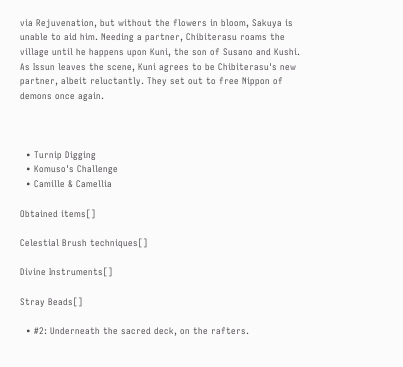via Rejuvenation, but without the flowers in bloom, Sakuya is unable to aid him. Needing a partner, Chibiterasu roams the village until he happens upon Kuni, the son of Susano and Kushi. As Issun leaves the scene, Kuni agrees to be Chibiterasu's new partner, albeit reluctantly. They set out to free Nippon of demons once again.



  • Turnip Digging
  • Komuso's Challenge
  • Camille & Camellia

Obtained items[]

Celestial Brush techniques[]

Divine Instruments[]

Stray Beads[]

  • #2: Underneath the sacred deck, on the rafters.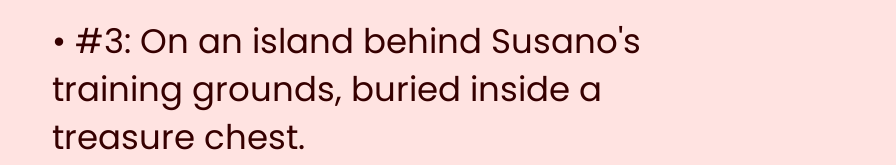• #3: On an island behind Susano's training grounds, buried inside a treasure chest.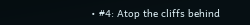• #4: Atop the cliffs behind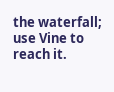the waterfall; use Vine to reach it.